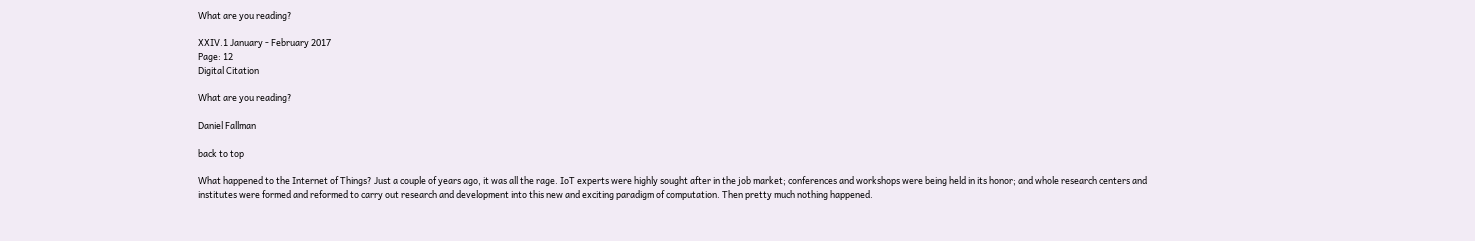What are you reading?

XXIV.1 January - February 2017
Page: 12
Digital Citation

What are you reading?

Daniel Fallman

back to top

What happened to the Internet of Things? Just a couple of years ago, it was all the rage. IoT experts were highly sought after in the job market; conferences and workshops were being held in its honor; and whole research centers and institutes were formed and reformed to carry out research and development into this new and exciting paradigm of computation. Then pretty much nothing happened.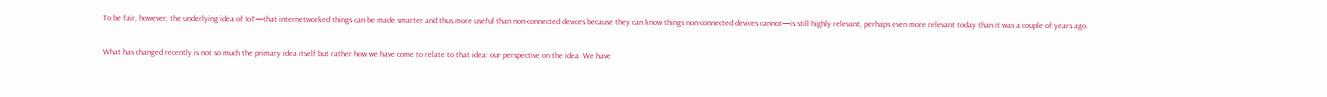To be fair, however, the underlying idea of IoT—that internetworked things can be made smarter and thus more useful than non-connected devices because they can know things non-connected devices cannot—is still highly relevant, perhaps even more relevant today than it was a couple of years ago.

What has changed recently is not so much the primary idea itself but rather how we have come to relate to that idea: our perspective on the idea. We have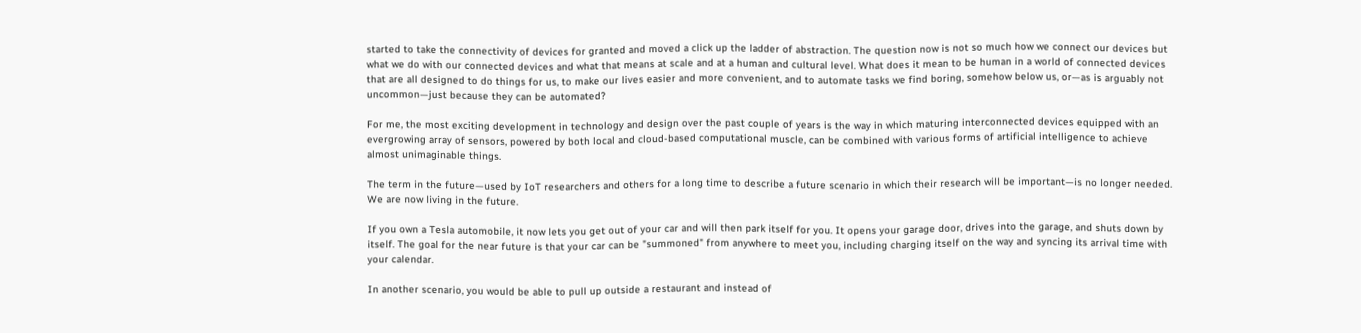started to take the connectivity of devices for granted and moved a click up the ladder of abstraction. The question now is not so much how we connect our devices but what we do with our connected devices and what that means at scale and at a human and cultural level. What does it mean to be human in a world of connected devices that are all designed to do things for us, to make our lives easier and more convenient, and to automate tasks we find boring, somehow below us, or—as is arguably not uncommon—just because they can be automated?

For me, the most exciting development in technology and design over the past couple of years is the way in which maturing interconnected devices equipped with an evergrowing array of sensors, powered by both local and cloud-based computational muscle, can be combined with various forms of artificial intelligence to achieve almost unimaginable things.

The term in the future—used by IoT researchers and others for a long time to describe a future scenario in which their research will be important—is no longer needed. We are now living in the future.

If you own a Tesla automobile, it now lets you get out of your car and will then park itself for you. It opens your garage door, drives into the garage, and shuts down by itself. The goal for the near future is that your car can be "summoned" from anywhere to meet you, including charging itself on the way and syncing its arrival time with your calendar.

In another scenario, you would be able to pull up outside a restaurant and instead of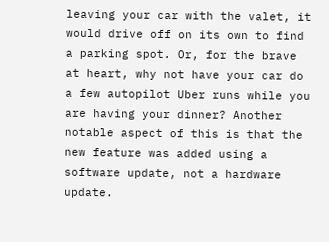leaving your car with the valet, it would drive off on its own to find a parking spot. Or, for the brave at heart, why not have your car do a few autopilot Uber runs while you are having your dinner? Another notable aspect of this is that the new feature was added using a software update, not a hardware update.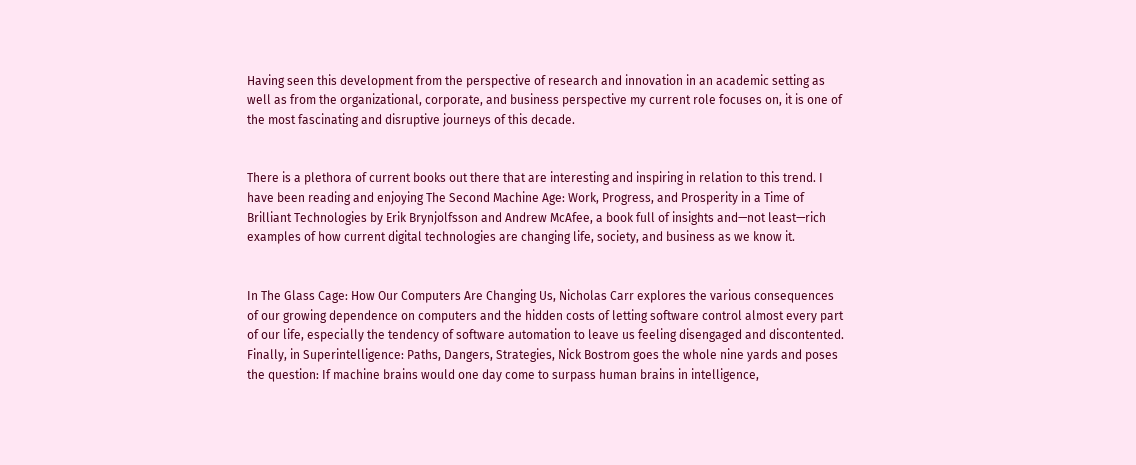Having seen this development from the perspective of research and innovation in an academic setting as well as from the organizational, corporate, and business perspective my current role focuses on, it is one of the most fascinating and disruptive journeys of this decade.


There is a plethora of current books out there that are interesting and inspiring in relation to this trend. I have been reading and enjoying The Second Machine Age: Work, Progress, and Prosperity in a Time of Brilliant Technologies by Erik Brynjolfsson and Andrew McAfee, a book full of insights and—not least—rich examples of how current digital technologies are changing life, society, and business as we know it.


In The Glass Cage: How Our Computers Are Changing Us, Nicholas Carr explores the various consequences of our growing dependence on computers and the hidden costs of letting software control almost every part of our life, especially the tendency of software automation to leave us feeling disengaged and discontented. Finally, in Superintelligence: Paths, Dangers, Strategies, Nick Bostrom goes the whole nine yards and poses the question: If machine brains would one day come to surpass human brains in intelligence,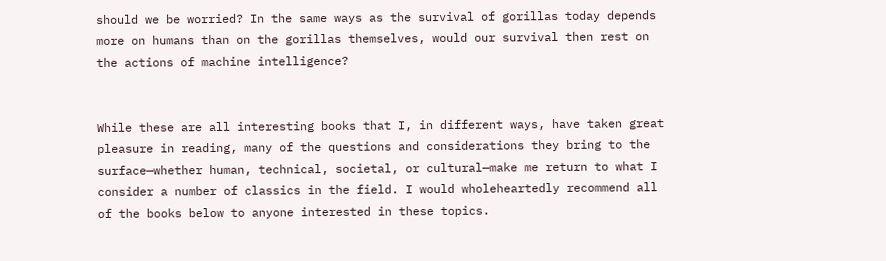should we be worried? In the same ways as the survival of gorillas today depends more on humans than on the gorillas themselves, would our survival then rest on the actions of machine intelligence?


While these are all interesting books that I, in different ways, have taken great pleasure in reading, many of the questions and considerations they bring to the surface—whether human, technical, societal, or cultural—make me return to what I consider a number of classics in the field. I would wholeheartedly recommend all of the books below to anyone interested in these topics.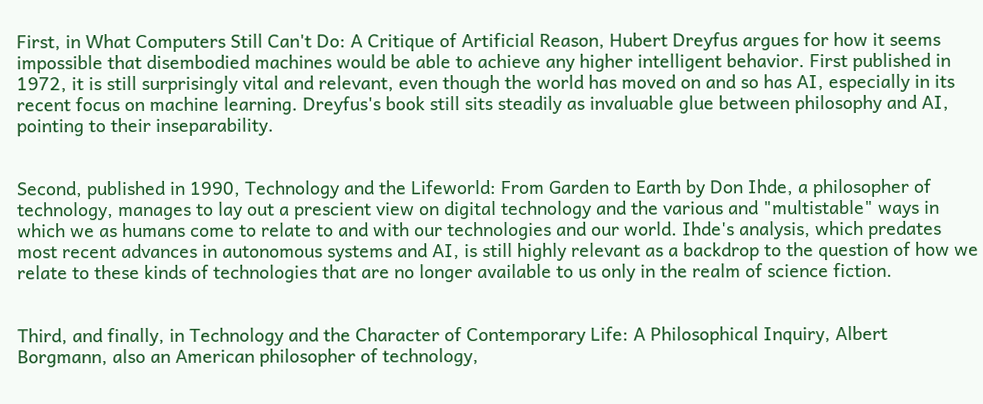First, in What Computers Still Can't Do: A Critique of Artificial Reason, Hubert Dreyfus argues for how it seems impossible that disembodied machines would be able to achieve any higher intelligent behavior. First published in 1972, it is still surprisingly vital and relevant, even though the world has moved on and so has AI, especially in its recent focus on machine learning. Dreyfus's book still sits steadily as invaluable glue between philosophy and AI, pointing to their inseparability.


Second, published in 1990, Technology and the Lifeworld: From Garden to Earth by Don Ihde, a philosopher of technology, manages to lay out a prescient view on digital technology and the various and "multistable" ways in which we as humans come to relate to and with our technologies and our world. Ihde's analysis, which predates most recent advances in autonomous systems and AI, is still highly relevant as a backdrop to the question of how we relate to these kinds of technologies that are no longer available to us only in the realm of science fiction.


Third, and finally, in Technology and the Character of Contemporary Life: A Philosophical Inquiry, Albert Borgmann, also an American philosopher of technology,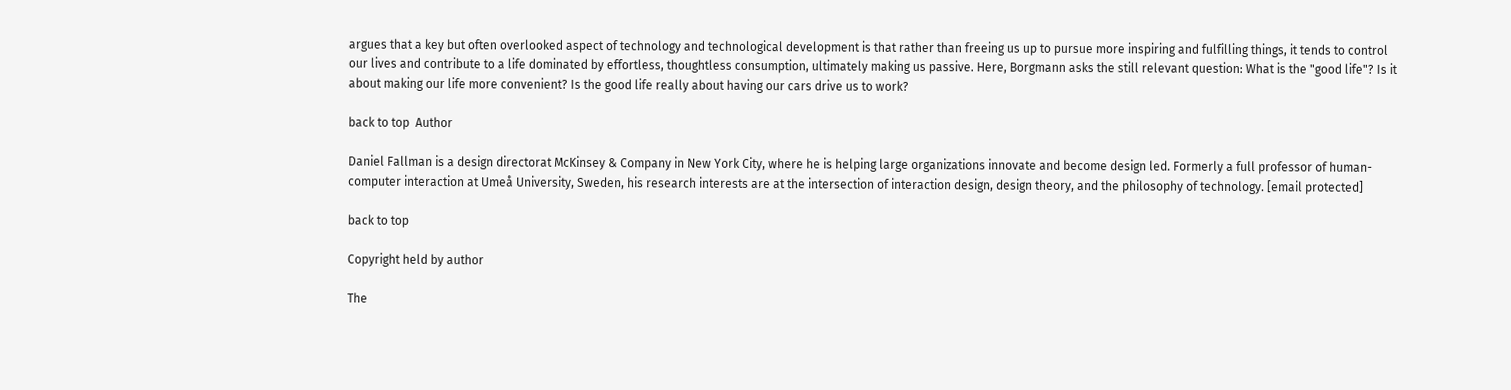argues that a key but often overlooked aspect of technology and technological development is that rather than freeing us up to pursue more inspiring and fulfilling things, it tends to control our lives and contribute to a life dominated by effortless, thoughtless consumption, ultimately making us passive. Here, Borgmann asks the still relevant question: What is the "good life"? Is it about making our life more convenient? Is the good life really about having our cars drive us to work?

back to top  Author

Daniel Fallman is a design directorat McKinsey & Company in New York City, where he is helping large organizations innovate and become design led. Formerly a full professor of human-computer interaction at Umeå University, Sweden, his research interests are at the intersection of interaction design, design theory, and the philosophy of technology. [email protected]

back to top

Copyright held by author

The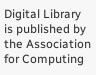Digital Library is published by the Association for Computing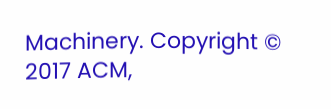Machinery. Copyright © 2017 ACM,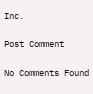Inc.

Post Comment

No Comments Found